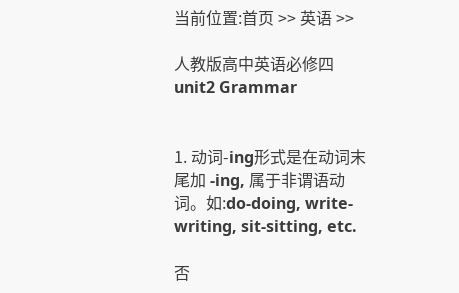当前位置:首页 >> 英语 >>

人教版高中英语必修四unit2 Grammar


1. 动词-ing形式是在动词末尾加 -ing, 属于非谓语动词。如:do-doing, write-writing, sit-sitting, etc.

否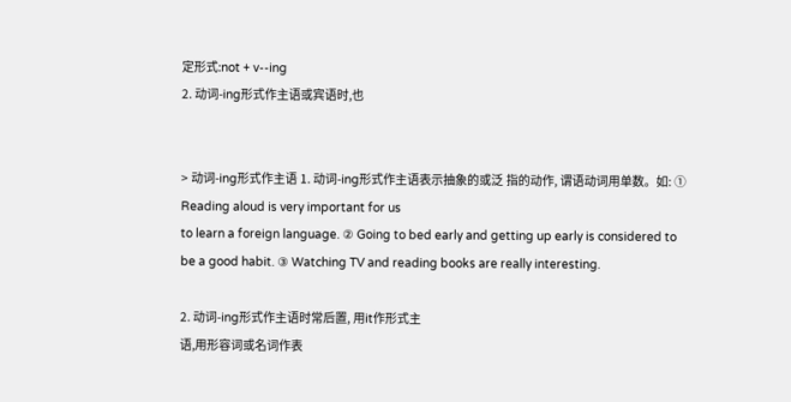定形式:not + v--ing
2. 动词-ing形式作主语或宾语时,也


> 动词-ing形式作主语 1. 动词-ing形式作主语表示抽象的或泛 指的动作, 谓语动词用单数。如: ① Reading aloud is very important for us
to learn a foreign language. ② Going to bed early and getting up early is considered to be a good habit. ③ Watching TV and reading books are really interesting.

2. 动词-ing形式作主语时常后置, 用it作形式主
语,用形容词或名词作表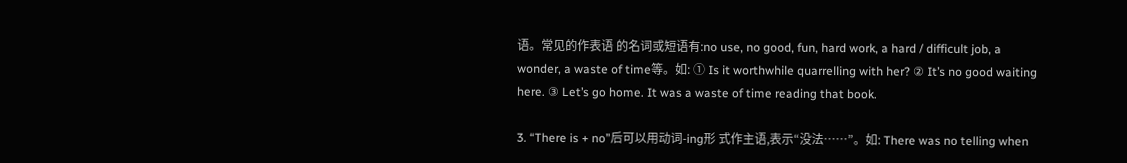语。常见的作表语 的名词或短语有:no use, no good, fun, hard work, a hard / difficult job, a wonder, a waste of time等。如: ① Is it worthwhile quarrelling with her? ② It’s no good waiting here. ③ Let’s go home. It was a waste of time reading that book.

3. “There is + no”后可以用动词-ing形 式作主语,表示“没法……”。如: There was no telling when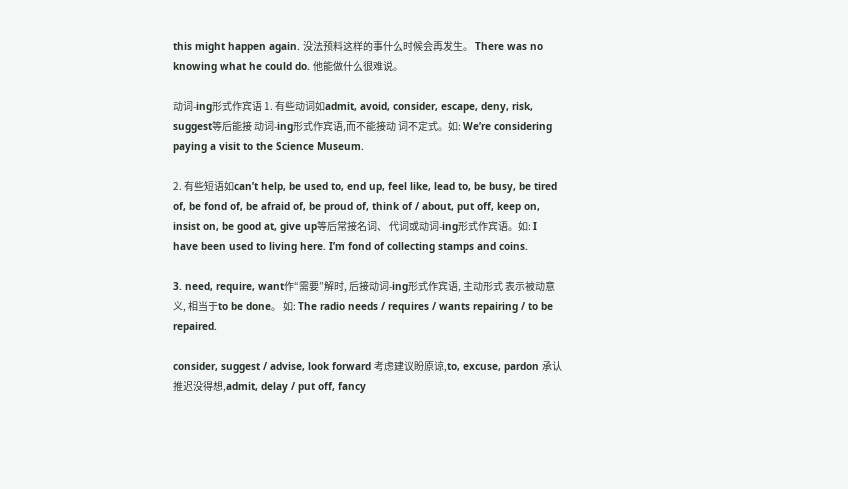this might happen again. 没法预料这样的事什么时候会再发生。 There was no knowing what he could do. 他能做什么很难说。

动词-ing形式作宾语 1. 有些动词如admit, avoid, consider, escape, deny, risk, suggest等后能接 动词-ing形式作宾语,而不能接动 词不定式。如: We’re considering paying a visit to the Science Museum.

2. 有些短语如can’t help, be used to, end up, feel like, lead to, be busy, be tired of, be fond of, be afraid of, be proud of, think of / about, put off, keep on, insist on, be good at, give up等后常接名词、 代词或动词-ing形式作宾语。如: I have been used to living here. I’m fond of collecting stamps and coins.

3. need, require, want作“需要”解时, 后接动词-ing形式作宾语, 主动形式 表示被动意义, 相当于to be done。 如: The radio needs / requires / wants repairing / to be repaired.

consider, suggest / advise, look forward 考虑建议盼原谅,to, excuse, pardon 承认推迟没得想,admit, delay / put off, fancy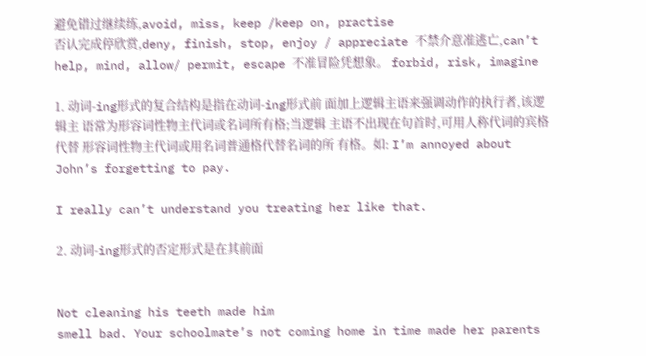避免错过继续练,avoid, miss, keep /keep on, practise
否认完成停欣赏,deny, finish, stop, enjoy / appreciate 不禁介意准逃亡,can’t help, mind, allow/ permit, escape 不准冒险凭想象。 forbid, risk, imagine

1. 动词-ing形式的复合结构是指在动词-ing形式前 面加上逻辑主语来强调动作的执行者,该逻辑主 语常为形容词性物主代词或名词所有格;当逻辑 主语不出现在句首时,可用人称代词的宾格代替 形容词性物主代词或用名词普通格代替名词的所 有格。如: I’m annoyed about John’s forgetting to pay.

I really can’t understand you treating her like that.

2. 动词-ing形式的否定形式是在其前面


Not cleaning his teeth made him
smell bad. Your schoolmate’s not coming home in time made her parents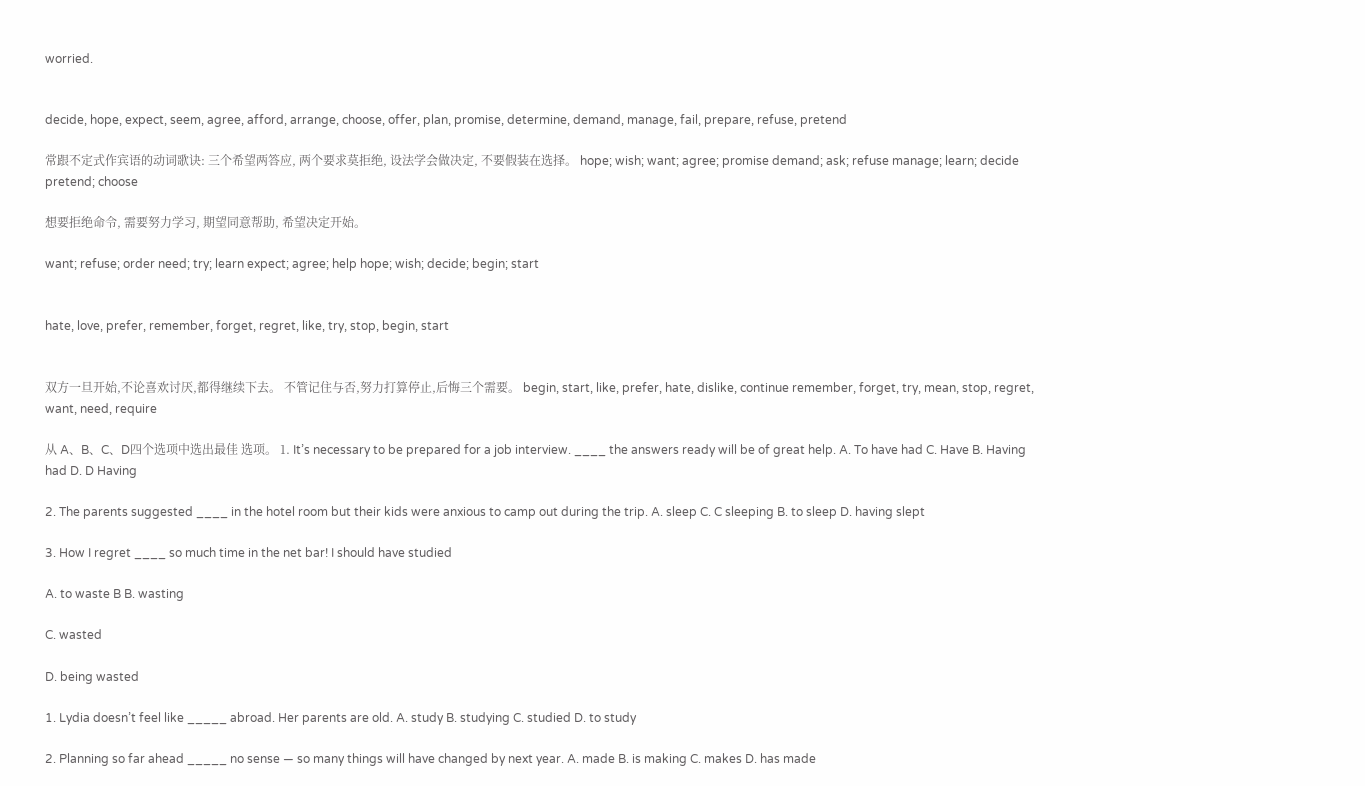worried.


decide, hope, expect, seem, agree, afford, arrange, choose, offer, plan, promise, determine, demand, manage, fail, prepare, refuse, pretend

常跟不定式作宾语的动词歌诀: 三个希望两答应, 两个要求莫拒绝, 设法学会做决定, 不要假装在选择。 hope; wish; want; agree; promise demand; ask; refuse manage; learn; decide pretend; choose

想要拒绝命令, 需要努力学习, 期望同意帮助, 希望决定开始。

want; refuse; order need; try; learn expect; agree; help hope; wish; decide; begin; start


hate, love, prefer, remember, forget, regret, like, try, stop, begin, start


双方一旦开始,不论喜欢讨厌,都得继续下去。 不管记住与否,努力打算停止,后悔三个需要。 begin, start, like, prefer, hate, dislike, continue remember, forget, try, mean, stop, regret, want, need, require

从 A、B、C、D四个选项中选出最佳 选项。 1. It’s necessary to be prepared for a job interview. ____ the answers ready will be of great help. A. To have had C. Have B. Having had D. D Having

2. The parents suggested ____ in the hotel room but their kids were anxious to camp out during the trip. A. sleep C. C sleeping B. to sleep D. having slept

3. How I regret ____ so much time in the net bar! I should have studied

A. to waste B B. wasting

C. wasted

D. being wasted

1. Lydia doesn’t feel like _____ abroad. Her parents are old. A. study B. studying C. studied D. to study

2. Planning so far ahead _____ no sense — so many things will have changed by next year. A. made B. is making C. makes D. has made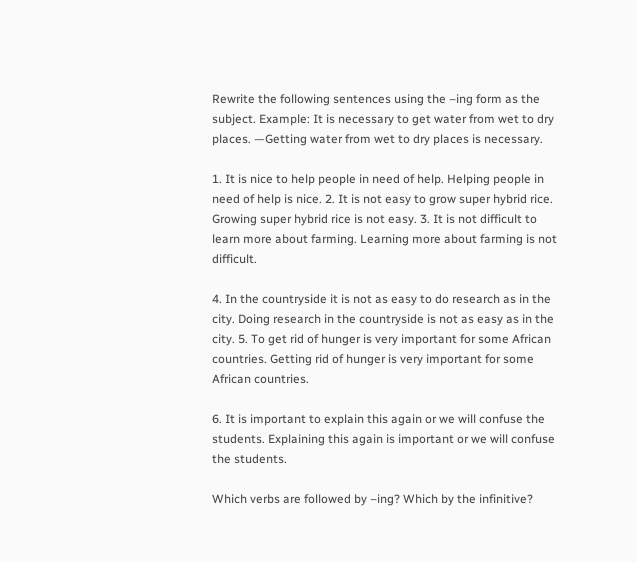Rewrite the following sentences using the –ing form as the subject. Example: It is necessary to get water from wet to dry places. —Getting water from wet to dry places is necessary.

1. It is nice to help people in need of help. Helping people in need of help is nice. 2. It is not easy to grow super hybrid rice. Growing super hybrid rice is not easy. 3. It is not difficult to learn more about farming. Learning more about farming is not difficult.

4. In the countryside it is not as easy to do research as in the city. Doing research in the countryside is not as easy as in the city. 5. To get rid of hunger is very important for some African countries. Getting rid of hunger is very important for some African countries.

6. It is important to explain this again or we will confuse the students. Explaining this again is important or we will confuse the students.

Which verbs are followed by –ing? Which by the infinitive?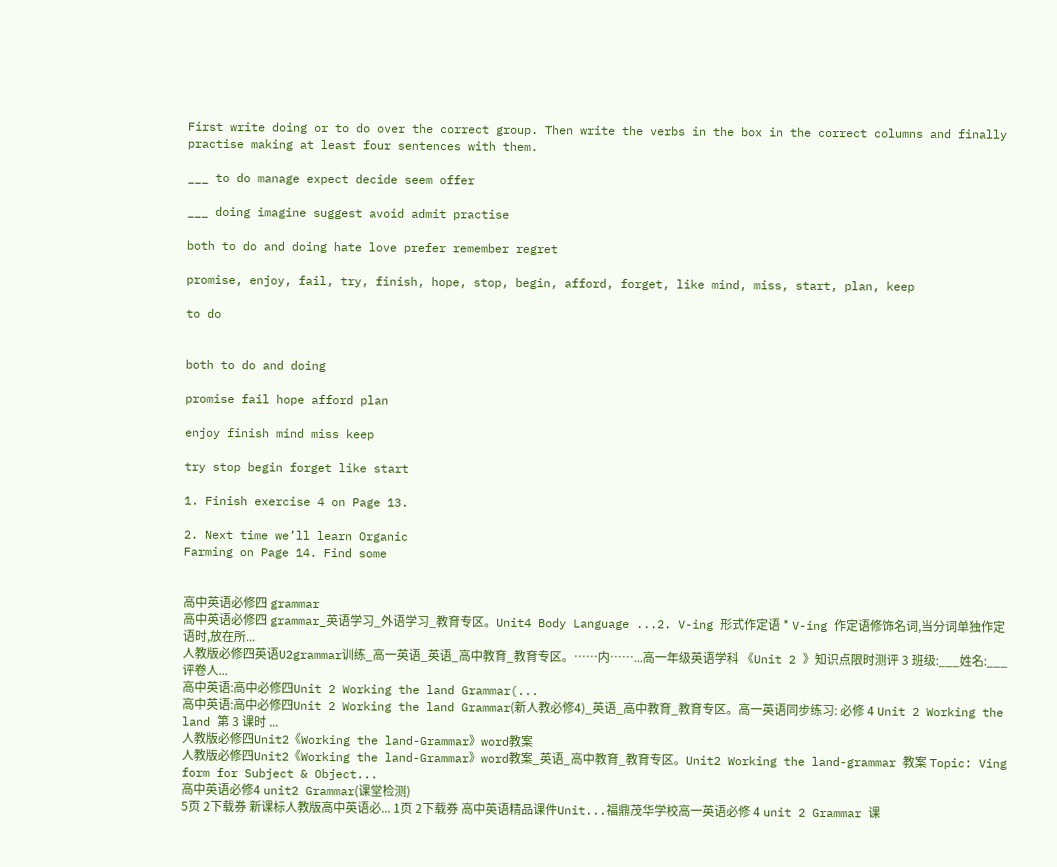First write doing or to do over the correct group. Then write the verbs in the box in the correct columns and finally practise making at least four sentences with them.

___ to do manage expect decide seem offer

___ doing imagine suggest avoid admit practise

both to do and doing hate love prefer remember regret

promise, enjoy, fail, try, finish, hope, stop, begin, afford, forget, like mind, miss, start, plan, keep

to do


both to do and doing

promise fail hope afford plan

enjoy finish mind miss keep

try stop begin forget like start

1. Finish exercise 4 on Page 13.

2. Next time we’ll learn Organic
Farming on Page 14. Find some


高中英语必修四 grammar
高中英语必修四 grammar_英语学习_外语学习_教育专区。Unit4 Body Language ...2. V-ing 形式作定语 * V-ing 作定语修饰名词,当分词单独作定语时,放在所...
人教版必修四英语U2grammar训练_高一英语_英语_高中教育_教育专区。……内……...高一年级英语学科 《Unit 2 》知识点限时测评 3 班级:___姓名:___ 评卷人...
高中英语:高中必修四Unit 2 Working the land Grammar(...
高中英语:高中必修四Unit 2 Working the land Grammar(新人教必修4)_英语_高中教育_教育专区。高一英语同步练习: 必修 4 Unit 2 Working the land 第 3 课时 ...
人教版必修四Unit2《Working the land-Grammar》word教案
人教版必修四Unit2《Working the land-Grammar》word教案_英语_高中教育_教育专区。Unit2 Working the land-grammar 教案 Topic: Ving form for Subject & Object...
高中英语必修4 unit2 Grammar(课堂检测)
5页 2下载券 新课标人教版高中英语必... 1页 2下载券 高中英语精品课件Unit...福鼎茂华学校高一英语必修 4 unit 2 Grammar 课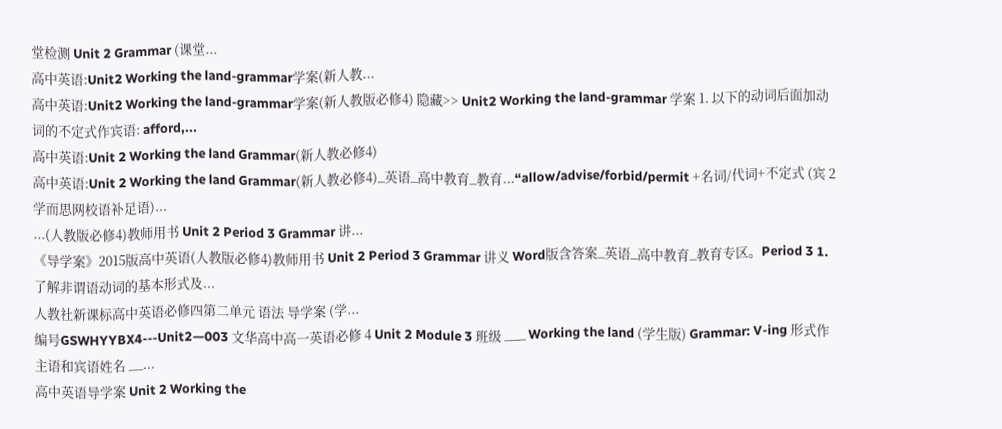堂检测 Unit 2 Grammar (课堂...
高中英语:Unit2 Working the land-grammar学案(新人教...
高中英语:Unit2 Working the land-grammar学案(新人教版必修4) 隐藏>> Unit2 Working the land-grammar 学案 1. 以下的动词后面加动词的不定式作宾语: afford,...
高中英语:Unit 2 Working the land Grammar(新人教必修4)
高中英语:Unit 2 Working the land Grammar(新人教必修4)_英语_高中教育_教育...“allow/advise/forbid/permit +名词/代词+不定式 (宾 2 学而思网校语补足语)...
...(人教版必修4)教师用书 Unit 2 Period 3 Grammar 讲...
《导学案》2015版高中英语(人教版必修4)教师用书 Unit 2 Period 3 Grammar 讲义 Word版含答案_英语_高中教育_教育专区。Period 3 1.了解非谓语动词的基本形式及...
人教社新课标高中英语必修四第二单元 语法 导学案 (学...
编号GSWHYYBX4---Unit2—003 文华高中高一英语必修 4 Unit 2 Module 3 班级 ___ Working the land (学生版) Grammar: V-ing 形式作主语和宾语姓名 __...
高中英语导学案 Unit 2 Working the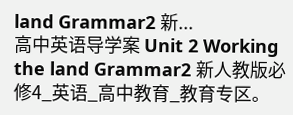land Grammar2 新...
高中英语导学案 Unit 2 Working the land Grammar2 新人教版必修4_英语_高中教育_教育专区。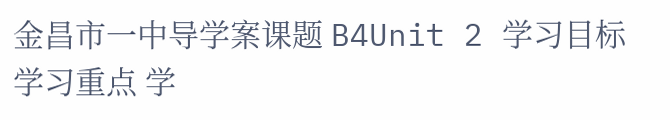金昌市一中导学案课题 B4Unit 2 学习目标 学习重点 学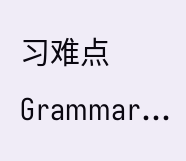习难点 Grammar...